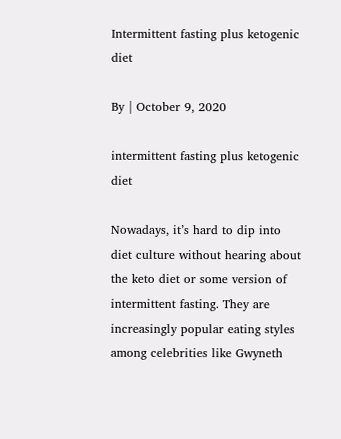Intermittent fasting plus ketogenic diet

By | October 9, 2020

intermittent fasting plus ketogenic diet

Nowadays, it’s hard to dip into diet culture without hearing about the keto diet or some version of intermittent fasting. They are increasingly popular eating styles among celebrities like Gwyneth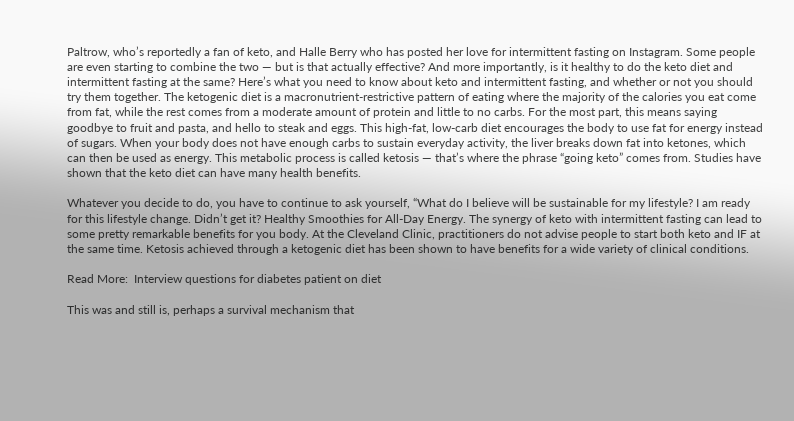Paltrow, who’s reportedly a fan of keto, and Halle Berry who has posted her love for intermittent fasting on Instagram. Some people are even starting to combine the two — but is that actually effective? And more importantly, is it healthy to do the keto diet and intermittent fasting at the same? Here’s what you need to know about keto and intermittent fasting, and whether or not you should try them together. The ketogenic diet is a macronutrient-restrictive pattern of eating where the majority of the calories you eat come from fat, while the rest comes from a moderate amount of protein and little to no carbs. For the most part, this means saying goodbye to fruit and pasta, and hello to steak and eggs. This high-fat, low-carb diet encourages the body to use fat for energy instead of sugars. When your body does not have enough carbs to sustain everyday activity, the liver breaks down fat into ketones, which can then be used as energy. This metabolic process is called ketosis — that’s where the phrase “going keto” comes from. Studies have shown that the keto diet can have many health benefits.

Whatever you decide to do, you have to continue to ask yourself, “What do I believe will be sustainable for my lifestyle? I am ready for this lifestyle change. Didn’t get it? Healthy Smoothies for All-Day Energy. The synergy of keto with intermittent fasting can lead to some pretty remarkable benefits for you body. At the Cleveland Clinic, practitioners do not advise people to start both keto and IF at the same time. Ketosis achieved through a ketogenic diet has been shown to have benefits for a wide variety of clinical conditions.

Read More:  Interview questions for diabetes patient on diet

This was and still is, perhaps a survival mechanism that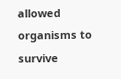allowed organisms to survive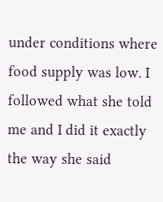under conditions where food supply was low. I followed what she told me and I did it exactly the way she said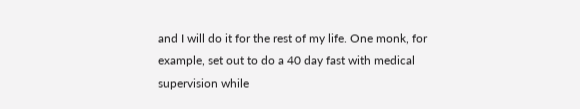and I will do it for the rest of my life. One monk, for example, set out to do a 40 day fast with medical supervision while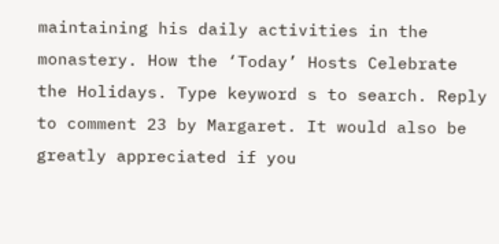maintaining his daily activities in the monastery. How the ‘Today’ Hosts Celebrate the Holidays. Type keyword s to search. Reply to comment 23 by Margaret. It would also be greatly appreciated if you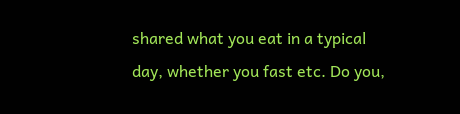shared what you eat in a typical day, whether you fast etc. Do you,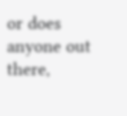or does anyone out there,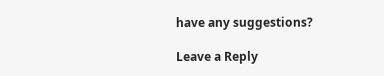have any suggestions?

Leave a Reply